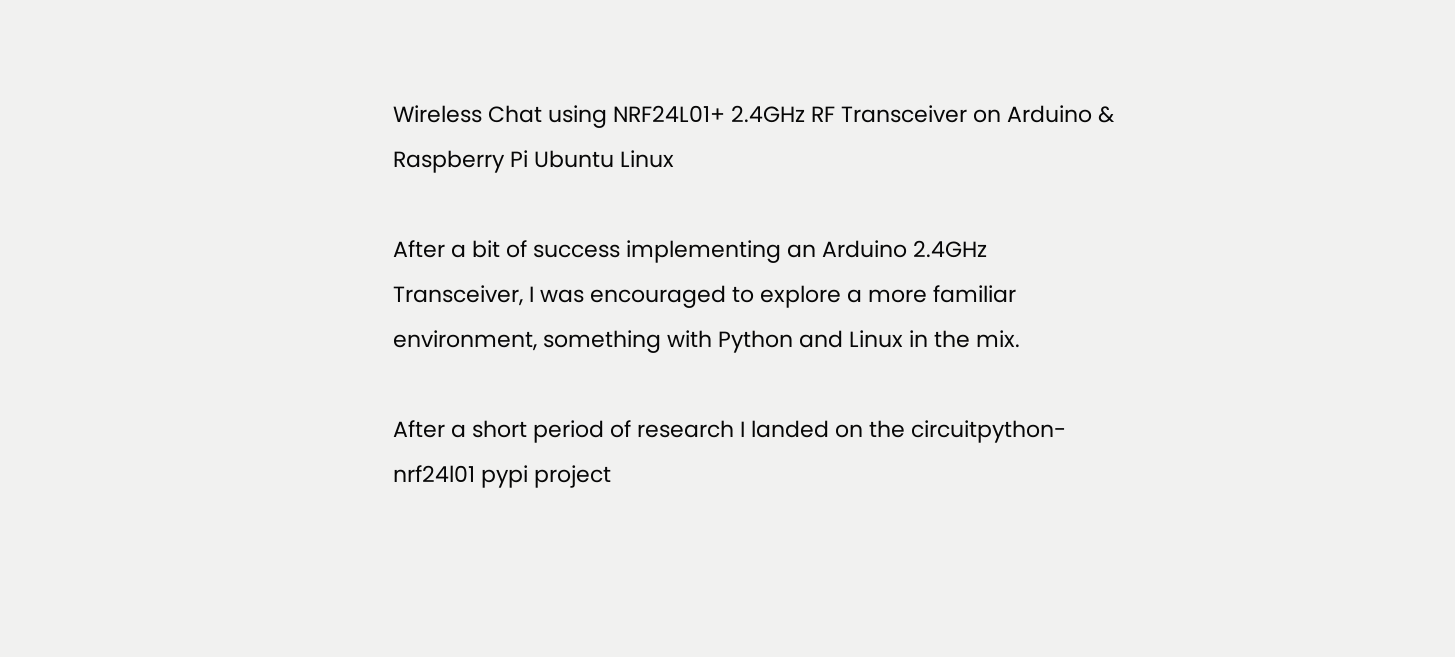Wireless Chat using NRF24L01+ 2.4GHz RF Transceiver on Arduino & Raspberry Pi Ubuntu Linux

After a bit of success implementing an Arduino 2.4GHz Transceiver, I was encouraged to explore a more familiar environment, something with Python and Linux in the mix.

After a short period of research I landed on the circuitpython-nrf24l01 pypi project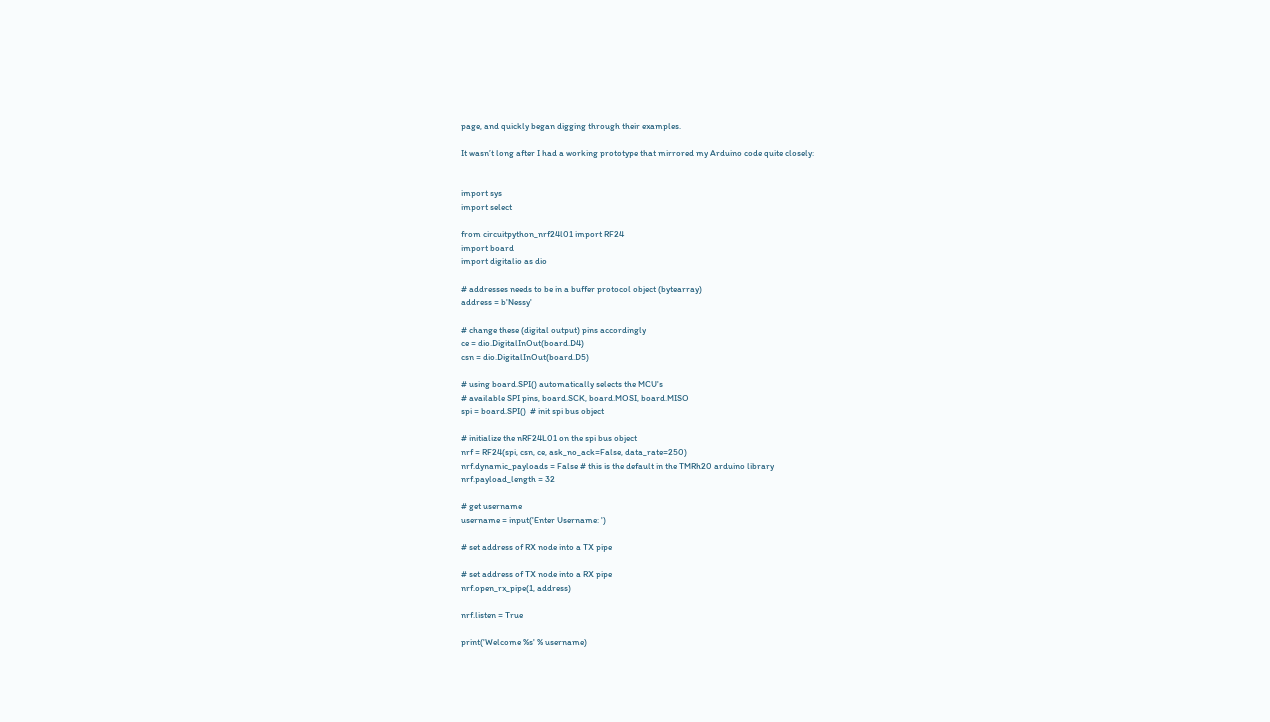page, and quickly began digging through their examples.

It wasn’t long after I had a working prototype that mirrored my Arduino code quite closely:


import sys
import select

from circuitpython_nrf24l01 import RF24
import board
import digitalio as dio

# addresses needs to be in a buffer protocol object (bytearray)
address = b'Nessy'

# change these (digital output) pins accordingly
ce = dio.DigitalInOut(board.D4)
csn = dio.DigitalInOut(board.D5)

# using board.SPI() automatically selects the MCU's
# available SPI pins, board.SCK, board.MOSI, board.MISO
spi = board.SPI()  # init spi bus object

# initialize the nRF24L01 on the spi bus object
nrf = RF24(spi, csn, ce, ask_no_ack=False, data_rate=250)
nrf.dynamic_payloads = False # this is the default in the TMRh20 arduino library
nrf.payload_length = 32

# get username
username = input('Enter Username: ')

# set address of RX node into a TX pipe

# set address of TX node into a RX pipe
nrf.open_rx_pipe(1, address)

nrf.listen = True

print('Welcome %s' % username)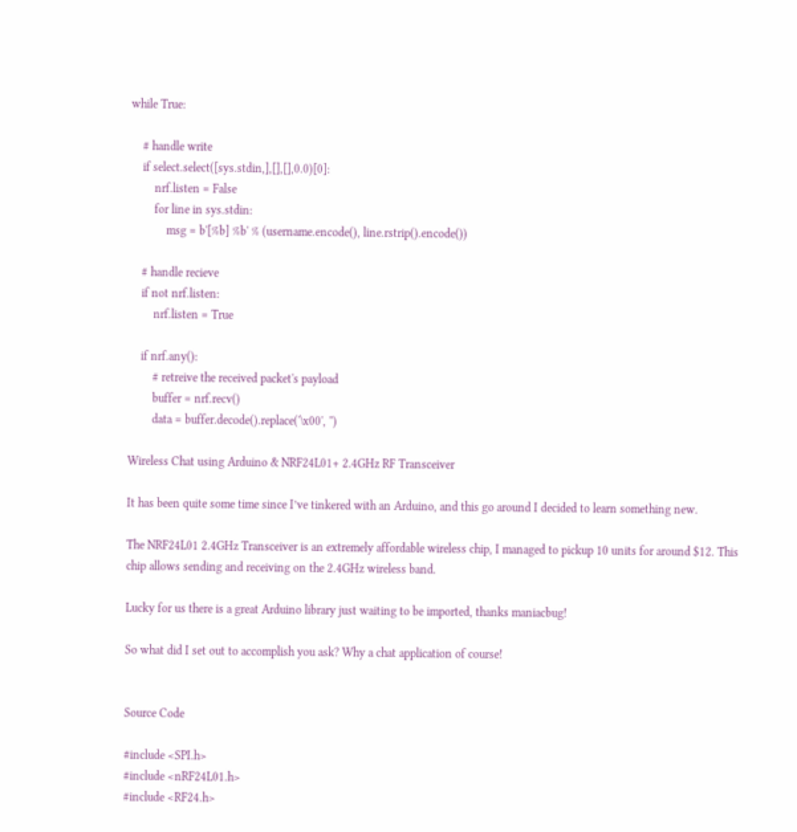while True:

    # handle write
    if select.select([sys.stdin,],[],[],0.0)[0]:
        nrf.listen = False
        for line in sys.stdin:
            msg = b'[%b] %b' % (username.encode(), line.rstrip().encode())

    # handle recieve
    if not nrf.listen:
        nrf.listen = True

    if nrf.any():
        # retreive the received packet's payload
        buffer = nrf.recv()
        data = buffer.decode().replace('\x00', '')

Wireless Chat using Arduino & NRF24L01+ 2.4GHz RF Transceiver

It has been quite some time since I’ve tinkered with an Arduino, and this go around I decided to learn something new.

The NRF24L01 2.4GHz Transceiver is an extremely affordable wireless chip, I managed to pickup 10 units for around $12. This chip allows sending and receiving on the 2.4GHz wireless band.

Lucky for us there is a great Arduino library just waiting to be imported, thanks maniacbug!

So what did I set out to accomplish you ask? Why a chat application of course!


Source Code

#include <SPI.h>
#include <nRF24L01.h>
#include <RF24.h>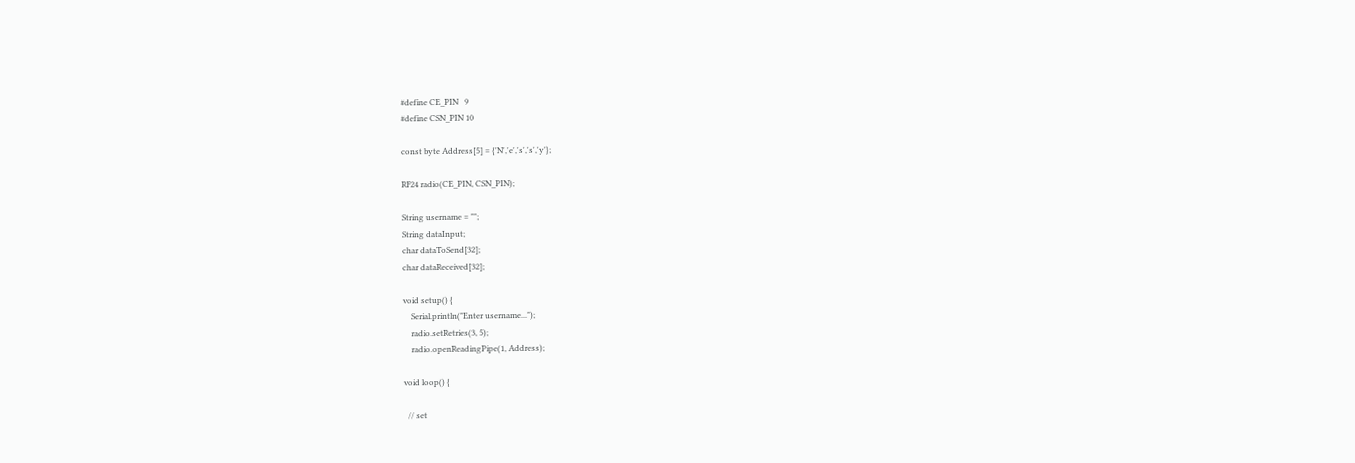#define CE_PIN   9
#define CSN_PIN 10

const byte Address[5] = {'N','e','s','s','y'};

RF24 radio(CE_PIN, CSN_PIN);

String username = "";
String dataInput;
char dataToSend[32];
char dataReceived[32];

void setup() {
    Serial.println("Enter username...");
    radio.setRetries(3, 5);
    radio.openReadingPipe(1, Address);

void loop() {

  // set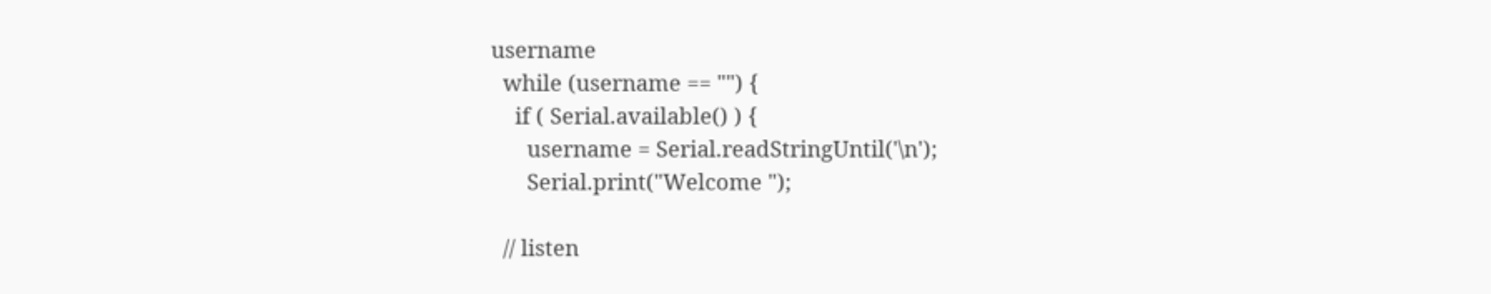username
  while (username == "") {
    if ( Serial.available() ) {
      username = Serial.readStringUntil('\n');
      Serial.print("Welcome ");

  // listen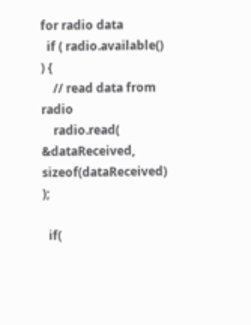for radio data
  if ( radio.available() ) {
    // read data from radio
    radio.read( &dataReceived, sizeof(dataReceived) );

  if(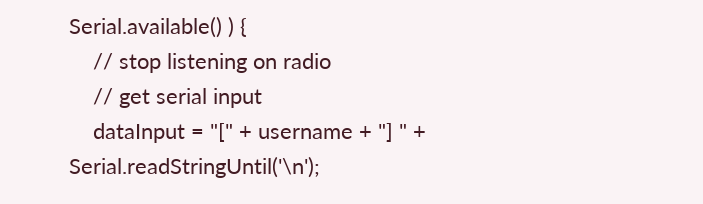Serial.available() ) {
    // stop listening on radio
    // get serial input
    dataInput = "[" + username + "] " + Serial.readStringUntil('\n');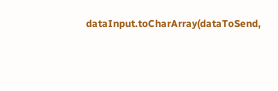dataInput.toCharArray(dataToSend,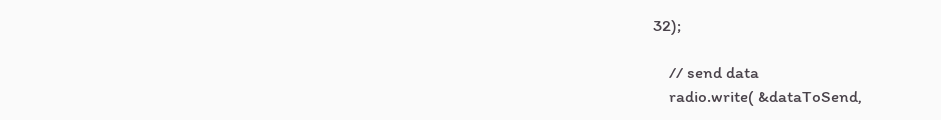32);

    // send data
    radio.write( &dataToSend,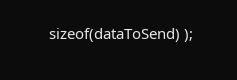sizeof(dataToSend) );